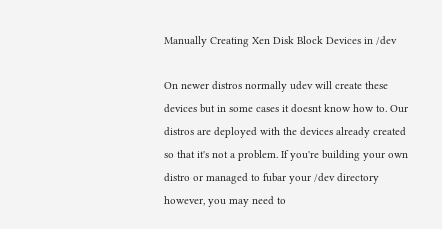Manually Creating Xen Disk Block Devices in /dev

On newer distros normally udev will create these devices but in some cases it doesnt know how to. Our distros are deployed with the devices already created so that it's not a problem. If you're building your own distro or managed to fubar your /dev directory however, you may need to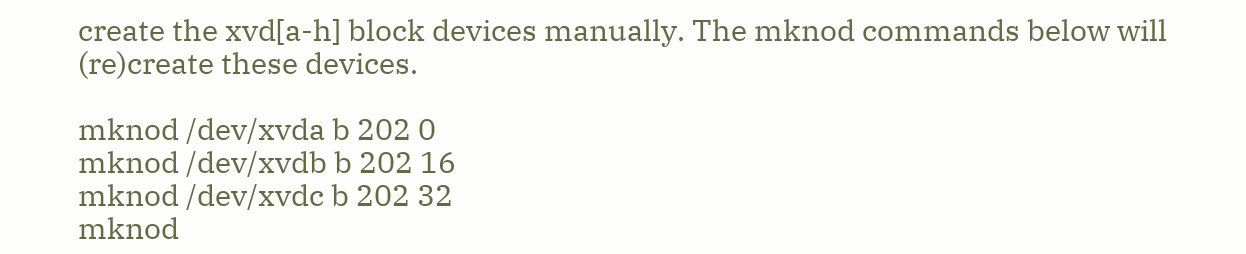create the xvd[a-h] block devices manually. The mknod commands below will (re)create these devices.

mknod /dev/xvda b 202 0
mknod /dev/xvdb b 202 16
mknod /dev/xvdc b 202 32
mknod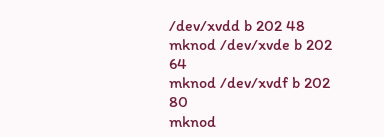/dev/xvdd b 202 48
mknod /dev/xvde b 202 64
mknod /dev/xvdf b 202 80
mknod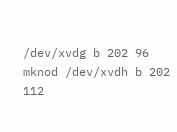/dev/xvdg b 202 96
mknod /dev/xvdh b 202 112